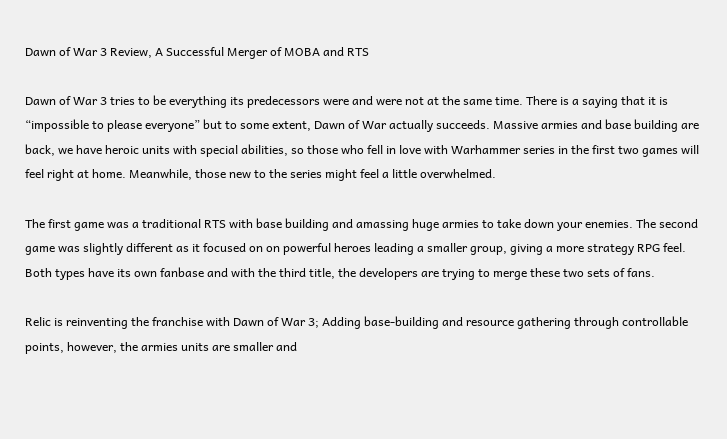Dawn of War 3 Review, A Successful Merger of MOBA and RTS

Dawn of War 3 tries to be everything its predecessors were and were not at the same time. There is a saying that it is “impossible to please everyone” but to some extent, Dawn of War actually succeeds. Massive armies and base building are back, we have heroic units with special abilities, so those who fell in love with Warhammer series in the first two games will feel right at home. Meanwhile, those new to the series might feel a little overwhelmed.

The first game was a traditional RTS with base building and amassing huge armies to take down your enemies. The second game was slightly different as it focused on on powerful heroes leading a smaller group, giving a more strategy RPG feel. Both types have its own fanbase and with the third title, the developers are trying to merge these two sets of fans.

Relic is reinventing the franchise with Dawn of War 3; Adding base-building and resource gathering through controllable points, however, the armies units are smaller and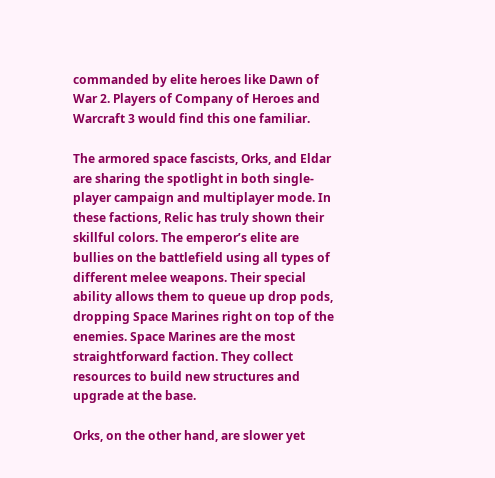commanded by elite heroes like Dawn of War 2. Players of Company of Heroes and Warcraft 3 would find this one familiar.

The armored space fascists, Orks, and Eldar are sharing the spotlight in both single-player campaign and multiplayer mode. In these factions, Relic has truly shown their skillful colors. The emperor’s elite are bullies on the battlefield using all types of different melee weapons. Their special ability allows them to queue up drop pods, dropping Space Marines right on top of the enemies. Space Marines are the most straightforward faction. They collect resources to build new structures and upgrade at the base.

Orks, on the other hand, are slower yet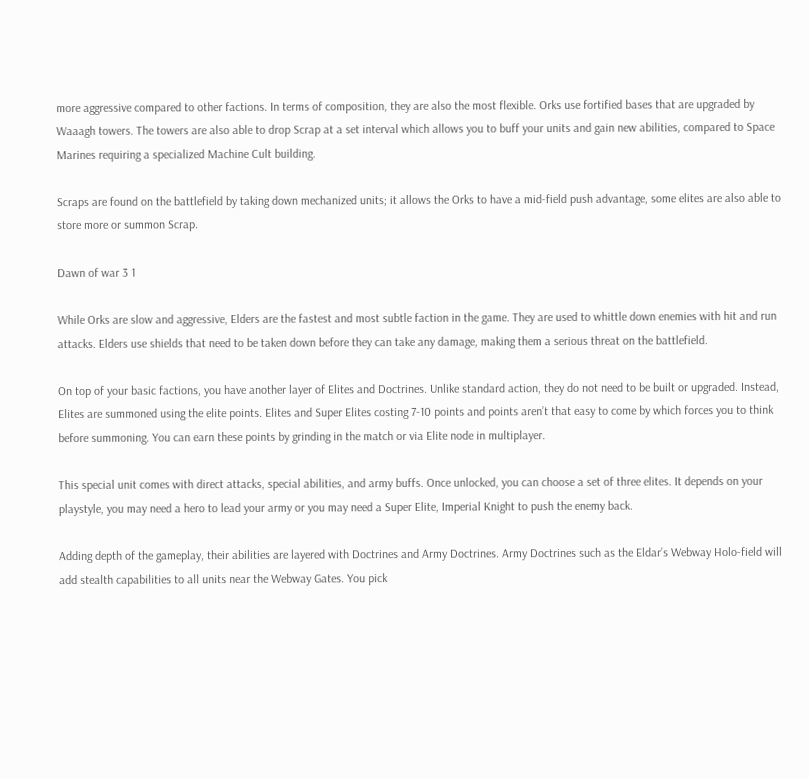more aggressive compared to other factions. In terms of composition, they are also the most flexible. Orks use fortified bases that are upgraded by Waaagh towers. The towers are also able to drop Scrap at a set interval which allows you to buff your units and gain new abilities, compared to Space Marines requiring a specialized Machine Cult building.

Scraps are found on the battlefield by taking down mechanized units; it allows the Orks to have a mid-field push advantage, some elites are also able to store more or summon Scrap.

Dawn of war 3 1

While Orks are slow and aggressive, Elders are the fastest and most subtle faction in the game. They are used to whittle down enemies with hit and run attacks. Elders use shields that need to be taken down before they can take any damage, making them a serious threat on the battlefield.

On top of your basic factions, you have another layer of Elites and Doctrines. Unlike standard action, they do not need to be built or upgraded. Instead, Elites are summoned using the elite points. Elites and Super Elites costing 7-10 points and points aren’t that easy to come by which forces you to think before summoning. You can earn these points by grinding in the match or via Elite node in multiplayer.

This special unit comes with direct attacks, special abilities, and army buffs. Once unlocked, you can choose a set of three elites. It depends on your playstyle, you may need a hero to lead your army or you may need a Super Elite, Imperial Knight to push the enemy back.

Adding depth of the gameplay, their abilities are layered with Doctrines and Army Doctrines. Army Doctrines such as the Eldar’s Webway Holo-field will add stealth capabilities to all units near the Webway Gates. You pick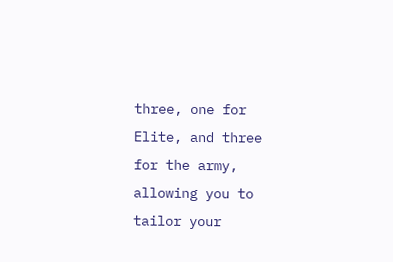three, one for Elite, and three for the army, allowing you to tailor your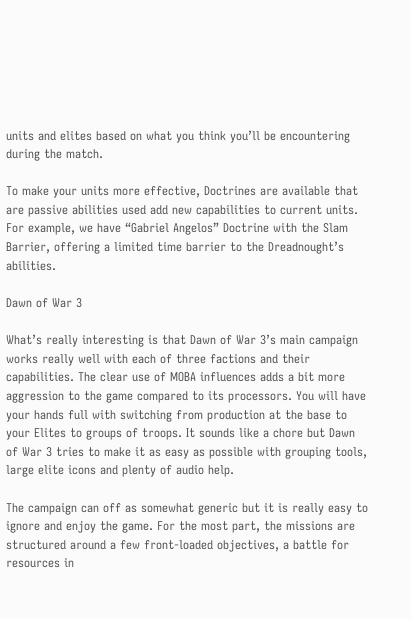units and elites based on what you think you’ll be encountering during the match.

To make your units more effective, Doctrines are available that are passive abilities used add new capabilities to current units. For example, we have “Gabriel Angelos” Doctrine with the Slam Barrier, offering a limited time barrier to the Dreadnought’s abilities.

Dawn of War 3

What’s really interesting is that Dawn of War 3’s main campaign works really well with each of three factions and their capabilities. The clear use of MOBA influences adds a bit more aggression to the game compared to its processors. You will have your hands full with switching from production at the base to your Elites to groups of troops. It sounds like a chore but Dawn of War 3 tries to make it as easy as possible with grouping tools, large elite icons and plenty of audio help.

The campaign can off as somewhat generic but it is really easy to ignore and enjoy the game. For the most part, the missions are structured around a few front-loaded objectives, a battle for resources in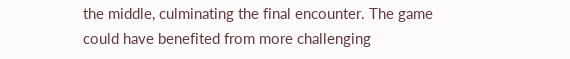the middle, culminating the final encounter. The game could have benefited from more challenging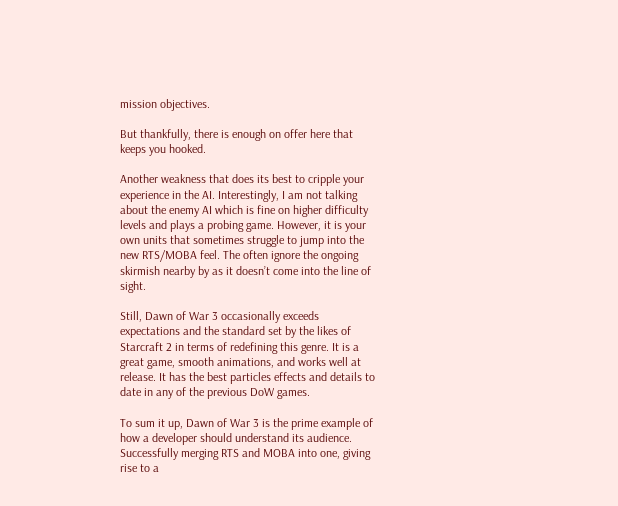mission objectives.

But thankfully, there is enough on offer here that keeps you hooked.

Another weakness that does its best to cripple your experience in the AI. Interestingly, I am not talking about the enemy AI which is fine on higher difficulty levels and plays a probing game. However, it is your own units that sometimes struggle to jump into the new RTS/MOBA feel. The often ignore the ongoing skirmish nearby by as it doesn’t come into the line of sight.

Still, Dawn of War 3 occasionally exceeds expectations and the standard set by the likes of Starcraft 2 in terms of redefining this genre. It is a great game, smooth animations, and works well at release. It has the best particles effects and details to date in any of the previous DoW games.

To sum it up, Dawn of War 3 is the prime example of how a developer should understand its audience. Successfully merging RTS and MOBA into one, giving rise to a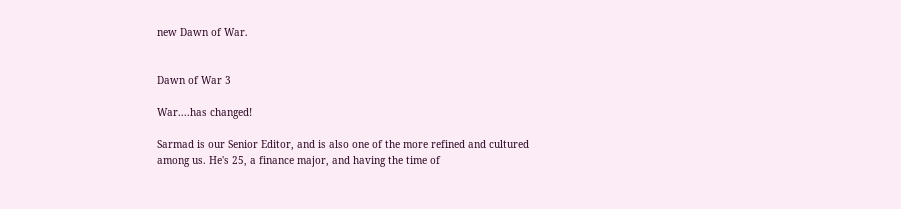new Dawn of War.


Dawn of War 3

War....has changed!

Sarmad is our Senior Editor, and is also one of the more refined and cultured among us. He's 25, a finance major, and having the time of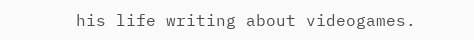his life writing about videogames.